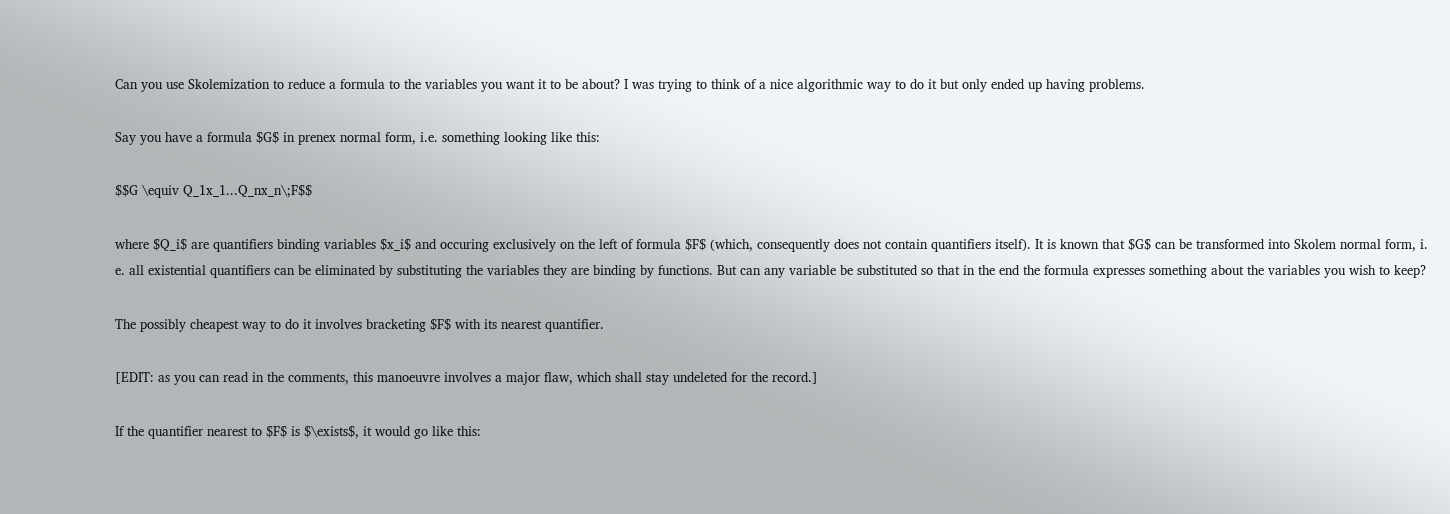Can you use Skolemization to reduce a formula to the variables you want it to be about? I was trying to think of a nice algorithmic way to do it but only ended up having problems.

Say you have a formula $G$ in prenex normal form, i.e. something looking like this:

$$G \equiv Q_1x_1...Q_nx_n\;F$$

where $Q_i$ are quantifiers binding variables $x_i$ and occuring exclusively on the left of formula $F$ (which, consequently does not contain quantifiers itself). It is known that $G$ can be transformed into Skolem normal form, i. e. all existential quantifiers can be eliminated by substituting the variables they are binding by functions. But can any variable be substituted so that in the end the formula expresses something about the variables you wish to keep?

The possibly cheapest way to do it involves bracketing $F$ with its nearest quantifier.

[EDIT: as you can read in the comments, this manoeuvre involves a major flaw, which shall stay undeleted for the record.]

If the quantifier nearest to $F$ is $\exists$, it would go like this: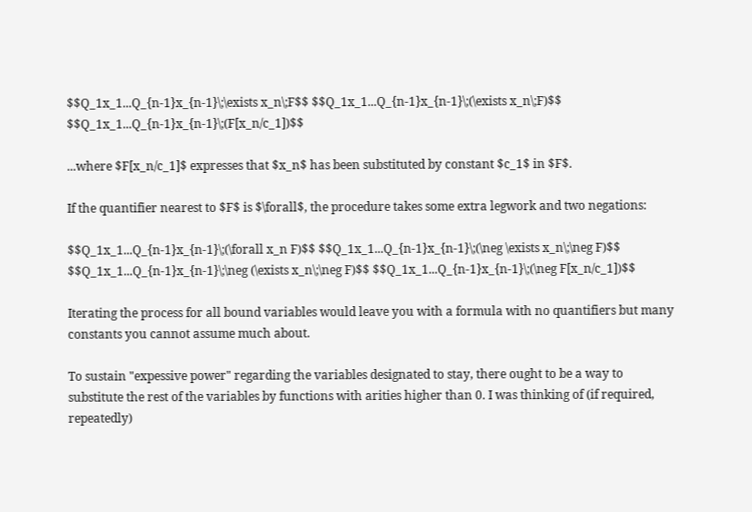$$Q_1x_1...Q_{n-1}x_{n-1}\;\exists x_n\;F$$ $$Q_1x_1...Q_{n-1}x_{n-1}\;(\exists x_n\;F)$$ $$Q_1x_1...Q_{n-1}x_{n-1}\;(F[x_n/c_1])$$

...where $F[x_n/c_1]$ expresses that $x_n$ has been substituted by constant $c_1$ in $F$.

If the quantifier nearest to $F$ is $\forall$, the procedure takes some extra legwork and two negations:

$$Q_1x_1...Q_{n-1}x_{n-1}\;(\forall x_n F)$$ $$Q_1x_1...Q_{n-1}x_{n-1}\;(\neg \exists x_n\;\neg F)$$ $$Q_1x_1...Q_{n-1}x_{n-1}\;\neg (\exists x_n\;\neg F)$$ $$Q_1x_1...Q_{n-1}x_{n-1}\;(\neg F[x_n/c_1])$$

Iterating the process for all bound variables would leave you with a formula with no quantifiers but many constants you cannot assume much about.

To sustain "expessive power" regarding the variables designated to stay, there ought to be a way to substitute the rest of the variables by functions with arities higher than 0. I was thinking of (if required, repeatedly)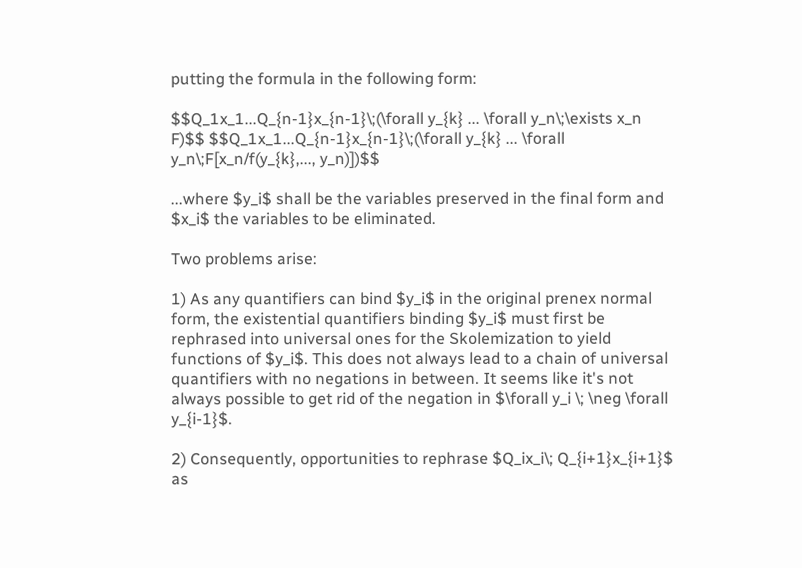putting the formula in the following form:

$$Q_1x_1...Q_{n-1}x_{n-1}\;(\forall y_{k} ... \forall y_n\;\exists x_n F)$$ $$Q_1x_1...Q_{n-1}x_{n-1}\;(\forall y_{k} ... \forall y_n\;F[x_n/f(y_{k},..., y_n)])$$

...where $y_i$ shall be the variables preserved in the final form and $x_i$ the variables to be eliminated.

Two problems arise:

1) As any quantifiers can bind $y_i$ in the original prenex normal form, the existential quantifiers binding $y_i$ must first be rephrased into universal ones for the Skolemization to yield functions of $y_i$. This does not always lead to a chain of universal quantifiers with no negations in between. It seems like it's not always possible to get rid of the negation in $\forall y_i \; \neg \forall y_{i-1}$.

2) Consequently, opportunities to rephrase $Q_ix_i\; Q_{i+1}x_{i+1}$ as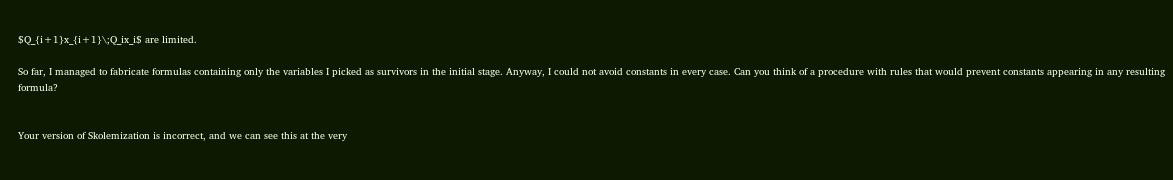$Q_{i+1}x_{i+1}\;Q_ix_i$ are limited.

So far, I managed to fabricate formulas containing only the variables I picked as survivors in the initial stage. Anyway, I could not avoid constants in every case. Can you think of a procedure with rules that would prevent constants appearing in any resulting formula?


Your version of Skolemization is incorrect, and we can see this at the very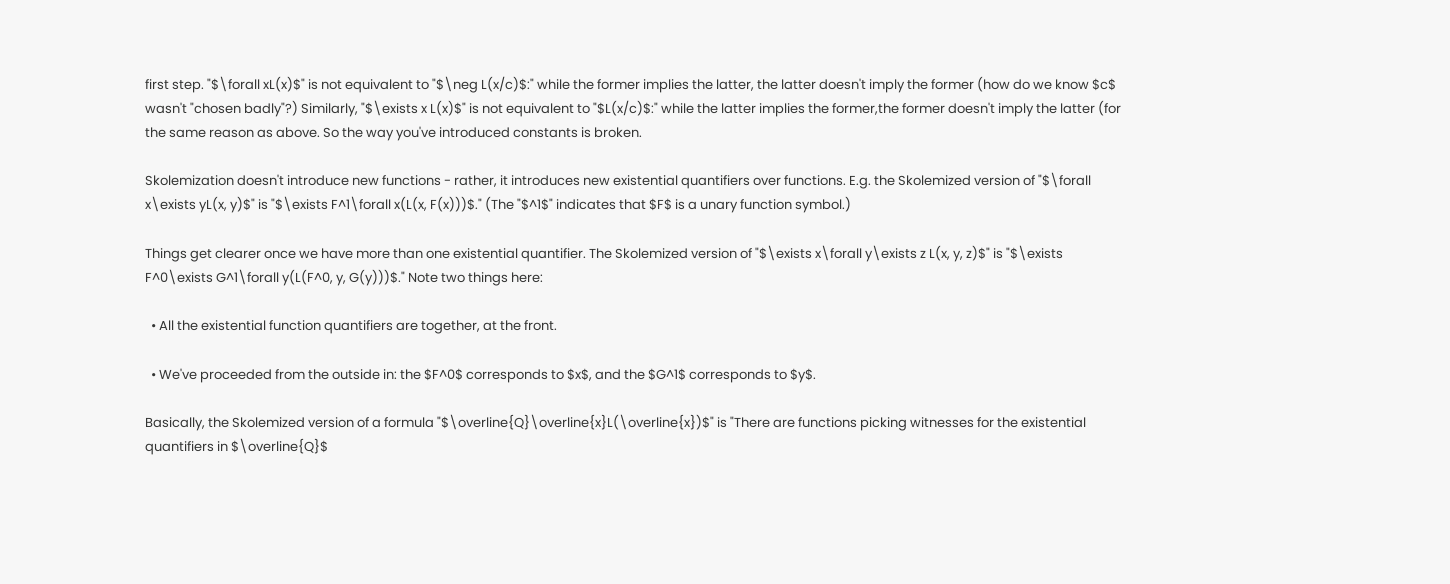first step. "$\forall xL(x)$" is not equivalent to "$\neg L(x/c)$:" while the former implies the latter, the latter doesn't imply the former (how do we know $c$ wasn't "chosen badly"?) Similarly, "$\exists x L(x)$" is not equivalent to "$L(x/c)$:" while the latter implies the former,the former doesn't imply the latter (for the same reason as above. So the way you've introduced constants is broken.

Skolemization doesn't introduce new functions - rather, it introduces new existential quantifiers over functions. E.g. the Skolemized version of "$\forall x\exists yL(x, y)$" is "$\exists F^1\forall x(L(x, F(x)))$." (The "$^1$" indicates that $F$ is a unary function symbol.)

Things get clearer once we have more than one existential quantifier. The Skolemized version of "$\exists x\forall y\exists z L(x, y, z)$" is "$\exists F^0\exists G^1\forall y(L(F^0, y, G(y)))$." Note two things here:

  • All the existential function quantifiers are together, at the front.

  • We've proceeded from the outside in: the $F^0$ corresponds to $x$, and the $G^1$ corresponds to $y$.

Basically, the Skolemized version of a formula "$\overline{Q}\overline{x}L(\overline{x})$" is "There are functions picking witnesses for the existential quantifiers in $\overline{Q}$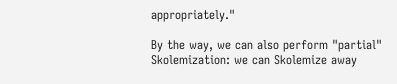appropriately."

By the way, we can also perform "partial" Skolemization: we can Skolemize away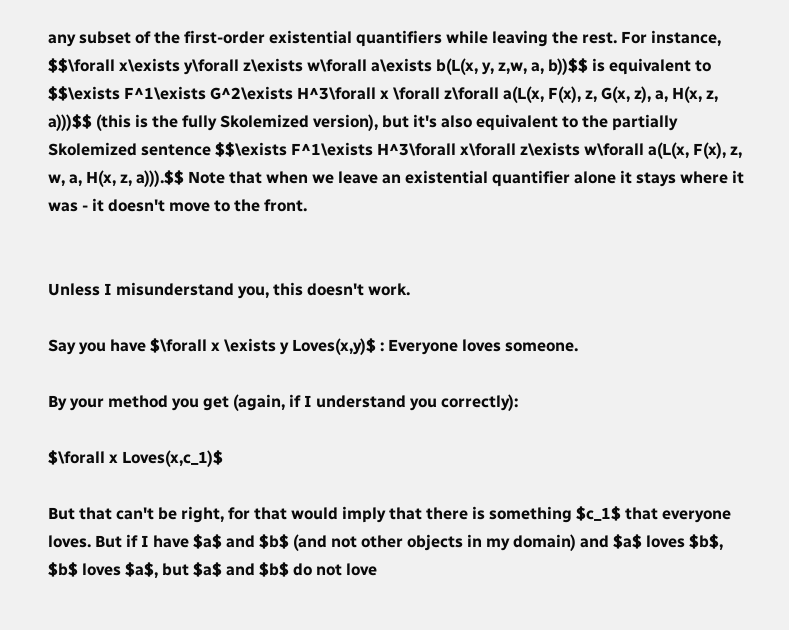any subset of the first-order existential quantifiers while leaving the rest. For instance, $$\forall x\exists y\forall z\exists w\forall a\exists b(L(x, y, z,w, a, b))$$ is equivalent to $$\exists F^1\exists G^2\exists H^3\forall x \forall z\forall a(L(x, F(x), z, G(x, z), a, H(x, z, a)))$$ (this is the fully Skolemized version), but it's also equivalent to the partially Skolemized sentence $$\exists F^1\exists H^3\forall x\forall z\exists w\forall a(L(x, F(x), z, w, a, H(x, z, a))).$$ Note that when we leave an existential quantifier alone it stays where it was - it doesn't move to the front.


Unless I misunderstand you, this doesn't work.

Say you have $\forall x \exists y Loves(x,y)$ : Everyone loves someone.

By your method you get (again, if I understand you correctly):

$\forall x Loves(x,c_1)$

But that can't be right, for that would imply that there is something $c_1$ that everyone loves. But if I have $a$ and $b$ (and not other objects in my domain) and $a$ loves $b$, $b$ loves $a$, but $a$ and $b$ do not love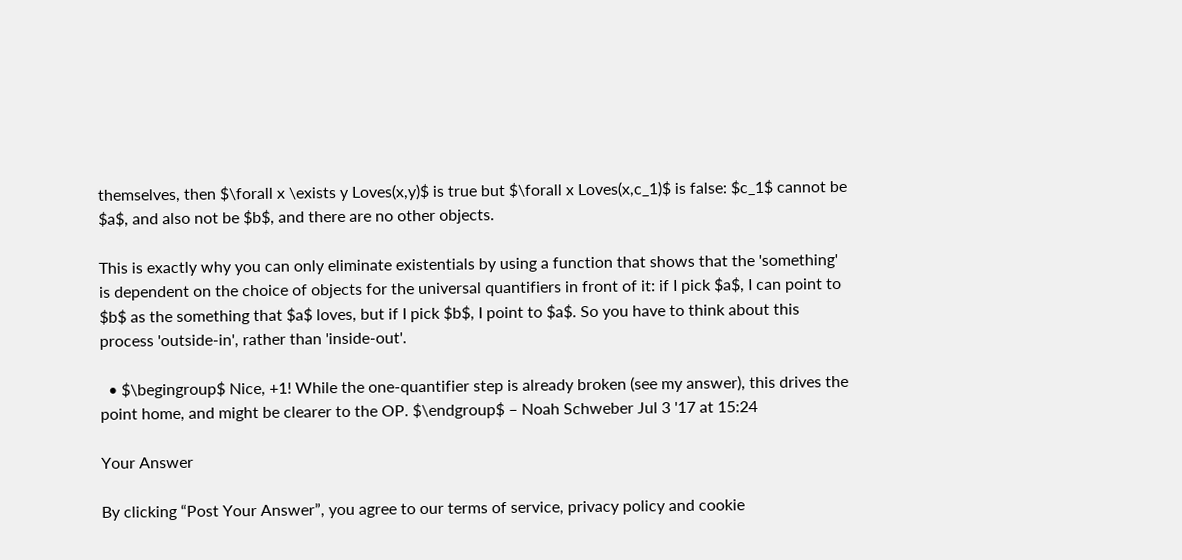themselves, then $\forall x \exists y Loves(x,y)$ is true but $\forall x Loves(x,c_1)$ is false: $c_1$ cannot be $a$, and also not be $b$, and there are no other objects.

This is exactly why you can only eliminate existentials by using a function that shows that the 'something' is dependent on the choice of objects for the universal quantifiers in front of it: if I pick $a$, I can point to $b$ as the something that $a$ loves, but if I pick $b$, I point to $a$. So you have to think about this process 'outside-in', rather than 'inside-out'.

  • $\begingroup$ Nice, +1! While the one-quantifier step is already broken (see my answer), this drives the point home, and might be clearer to the OP. $\endgroup$ – Noah Schweber Jul 3 '17 at 15:24

Your Answer

By clicking “Post Your Answer”, you agree to our terms of service, privacy policy and cookie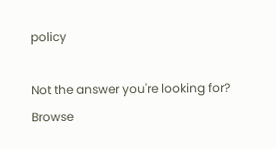policy

Not the answer you're looking for? Browse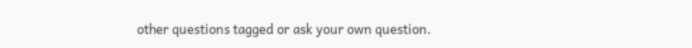other questions tagged or ask your own question.